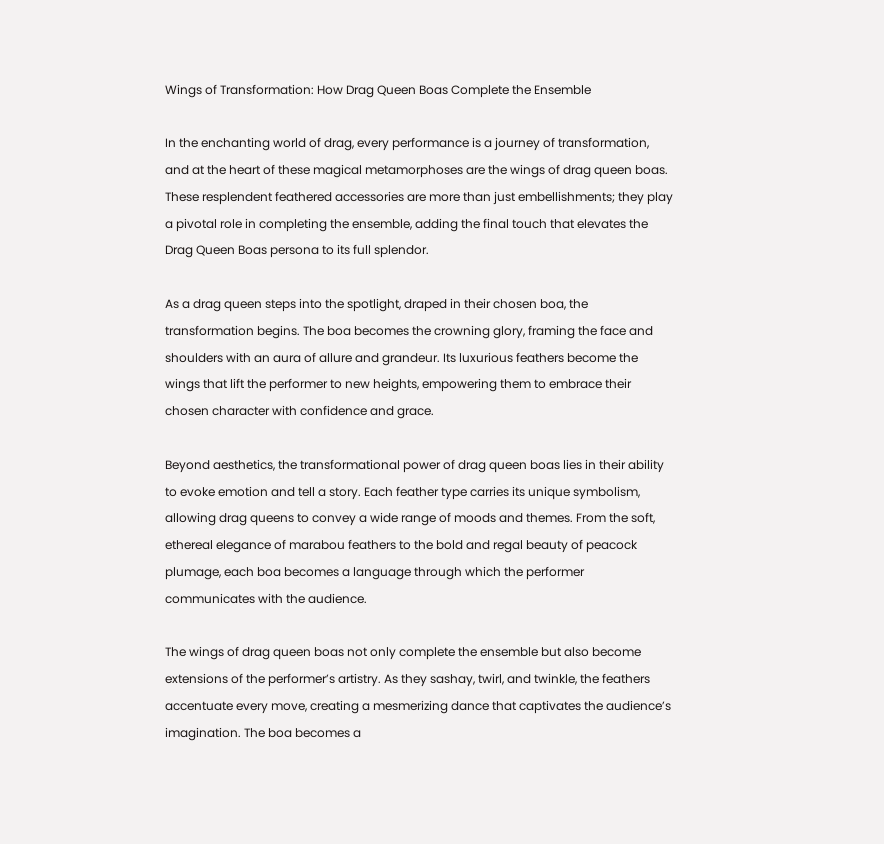Wings of Transformation: How Drag Queen Boas Complete the Ensemble

In the enchanting world of drag, every performance is a journey of transformation, and at the heart of these magical metamorphoses are the wings of drag queen boas. These resplendent feathered accessories are more than just embellishments; they play a pivotal role in completing the ensemble, adding the final touch that elevates the Drag Queen Boas persona to its full splendor.

As a drag queen steps into the spotlight, draped in their chosen boa, the transformation begins. The boa becomes the crowning glory, framing the face and shoulders with an aura of allure and grandeur. Its luxurious feathers become the wings that lift the performer to new heights, empowering them to embrace their chosen character with confidence and grace.

Beyond aesthetics, the transformational power of drag queen boas lies in their ability to evoke emotion and tell a story. Each feather type carries its unique symbolism, allowing drag queens to convey a wide range of moods and themes. From the soft, ethereal elegance of marabou feathers to the bold and regal beauty of peacock plumage, each boa becomes a language through which the performer communicates with the audience.

The wings of drag queen boas not only complete the ensemble but also become extensions of the performer’s artistry. As they sashay, twirl, and twinkle, the feathers accentuate every move, creating a mesmerizing dance that captivates the audience’s imagination. The boa becomes a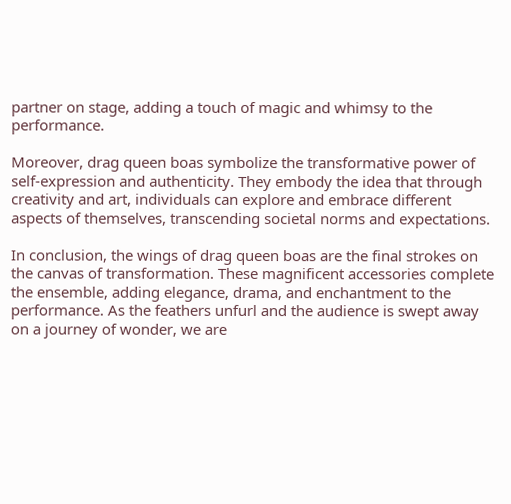partner on stage, adding a touch of magic and whimsy to the performance.

Moreover, drag queen boas symbolize the transformative power of self-expression and authenticity. They embody the idea that through creativity and art, individuals can explore and embrace different aspects of themselves, transcending societal norms and expectations.

In conclusion, the wings of drag queen boas are the final strokes on the canvas of transformation. These magnificent accessories complete the ensemble, adding elegance, drama, and enchantment to the performance. As the feathers unfurl and the audience is swept away on a journey of wonder, we are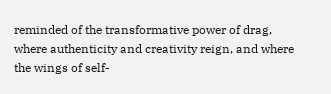reminded of the transformative power of drag, where authenticity and creativity reign, and where the wings of self-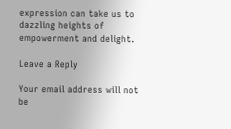expression can take us to dazzling heights of empowerment and delight.

Leave a Reply

Your email address will not be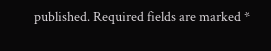published. Required fields are marked *